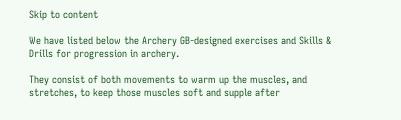Skip to content

We have listed below the Archery GB-designed exercises and Skills & Drills for progression in archery.

They consist of both movements to warm up the muscles, and stretches, to keep those muscles soft and supple after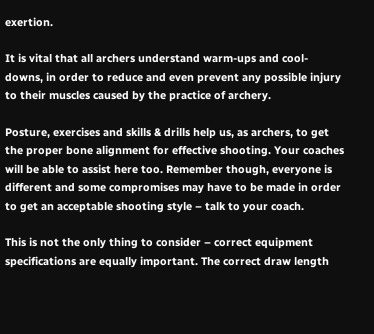exertion.

It is vital that all archers understand warm-ups and cool-downs, in order to reduce and even prevent any possible injury to their muscles caused by the practice of archery.

Posture, exercises and skills & drills help us, as archers, to get the proper bone alignment for effective shooting. Your coaches will be able to assist here too. Remember though, everyone is different and some compromises may have to be made in order to get an acceptable shooting style – talk to your coach.

This is not the only thing to consider – correct equipment specifications are equally important. The correct draw length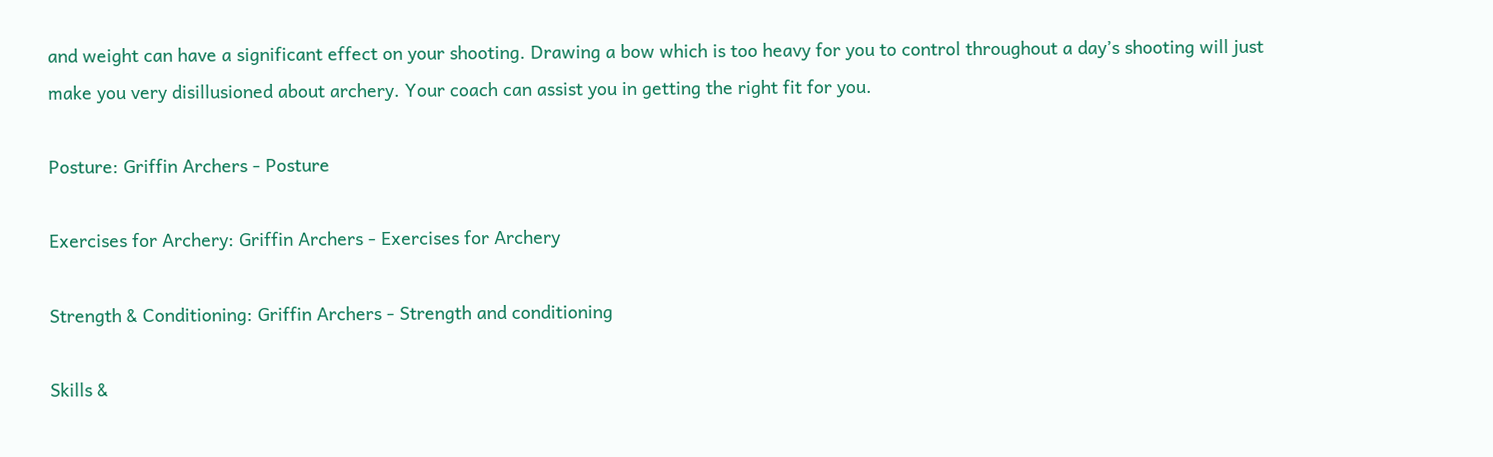and weight can have a significant effect on your shooting. Drawing a bow which is too heavy for you to control throughout a day’s shooting will just make you very disillusioned about archery. Your coach can assist you in getting the right fit for you.

Posture: Griffin Archers - Posture

Exercises for Archery: Griffin Archers - Exercises for Archery

Strength & Conditioning: Griffin Archers - Strength and conditioning

Skills &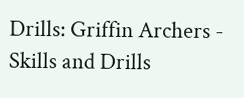Drills: Griffin Archers - Skills and Drills